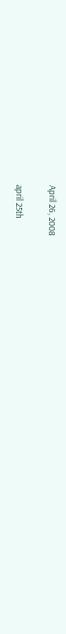April 26, 2008

april 25th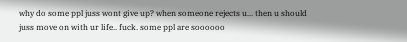why do some ppl juss wont give up? when someone rejects u... then u should juss move on with ur life.. fuck. some ppl are soooooo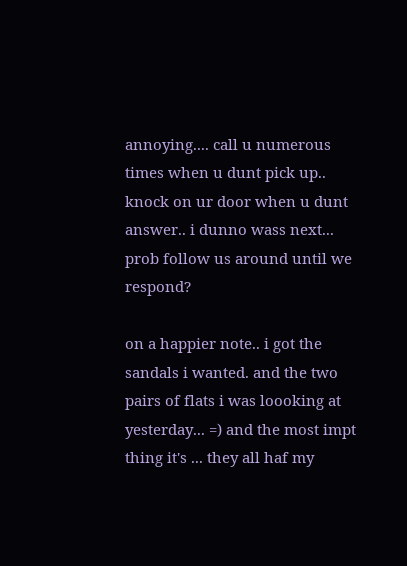annoying.... call u numerous times when u dunt pick up.. knock on ur door when u dunt answer.. i dunno wass next... prob follow us around until we respond?

on a happier note.. i got the sandals i wanted. and the two pairs of flats i was loooking at yesterday... =) and the most impt thing it's ... they all haf my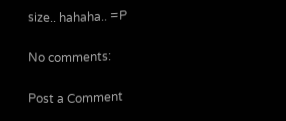size.. hahaha.. =P

No comments:

Post a Comment